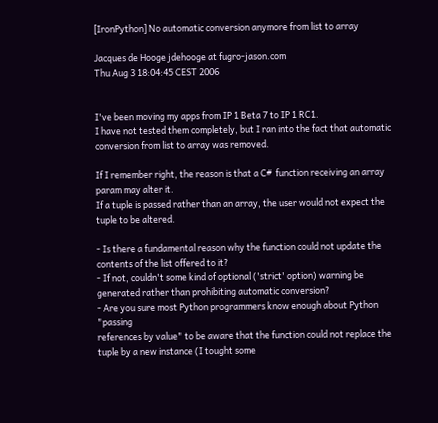[IronPython] No automatic conversion anymore from list to array

Jacques de Hooge jdehooge at fugro-jason.com
Thu Aug 3 18:04:45 CEST 2006


I've been moving my apps from IP 1 Beta 7 to IP 1 RC1.
I have not tested them completely, but I ran into the fact that automatic
conversion from list to array was removed.

If I remember right, the reason is that a C#  function receiving an array
param may alter it.
If a tuple is passed rather than an array, the user would not expect the
tuple to be altered.

- Is there a fundamental reason why the function could not update the
contents of the list offered to it?
- If not, couldn't some kind of optional ('strict' option) warning be
generated rather than prohibiting automatic conversion?
- Are you sure most Python programmers know enough about Python "passing
references by value" to be aware that the function could not replace the
tuple by a new instance (I tought some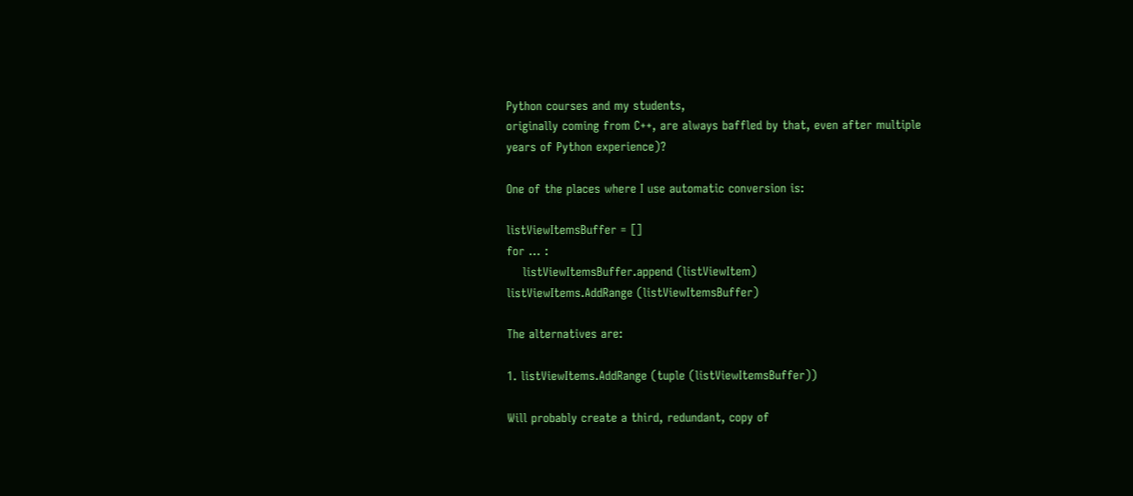Python courses and my students,
originally coming from C++, are always baffled by that, even after multiple
years of Python experience)?

One of the places where I use automatic conversion is:

listViewItemsBuffer = []
for ... :
    listViewItemsBuffer.append (listViewItem)
listViewItems.AddRange (listViewItemsBuffer)

The alternatives are:

1. listViewItems.AddRange (tuple (listViewItemsBuffer))

Will probably create a third, redundant, copy of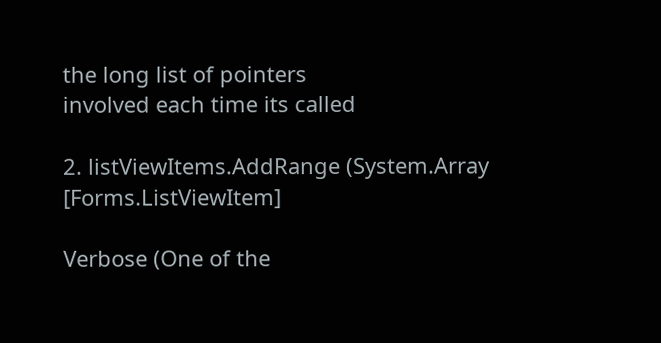the long list of pointers
involved each time its called

2. listViewItems.AddRange (System.Array [Forms.ListViewItem]

Verbose (One of the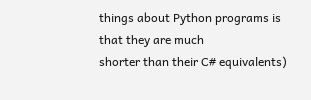things about Python programs is that they are much
shorter than their C# equivalents)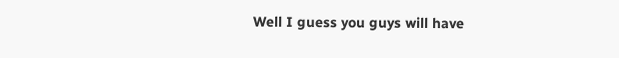Well I guess you guys will have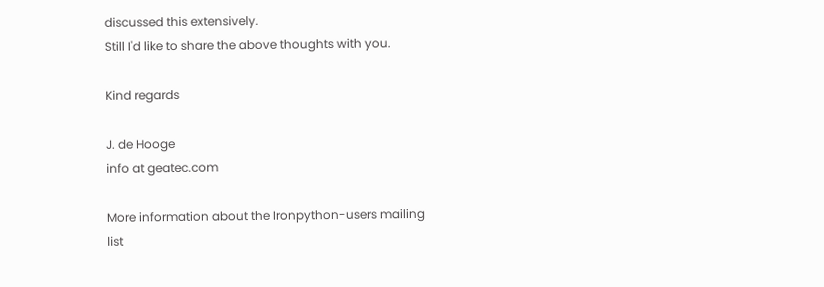discussed this extensively.
Still I'd like to share the above thoughts with you.

Kind regards

J. de Hooge
info at geatec.com

More information about the Ironpython-users mailing list